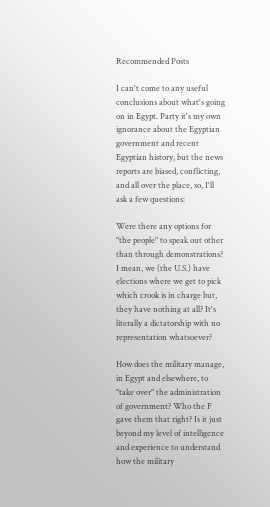Recommended Posts

I can't come to any useful conclusions about what's going on in Egypt. Party it's my own ignorance about the Egyptian government and recent Egyptian history, but the news reports are biased, conflicting, and all over the place, so, I'll ask a few questions:

Were there any options for "the people" to speak out other than through demonstrations? I mean, we (the U.S.) have elections where we get to pick which crook is in charge but, they have nothing at all? It's literally a dictatorship with no representation whatsoever?

How does the military manage, in Egypt and elsewhere, to "take over" the administration of government? Who the F gave them that right? Is it just beyond my level of intelligence and experience to understand how the military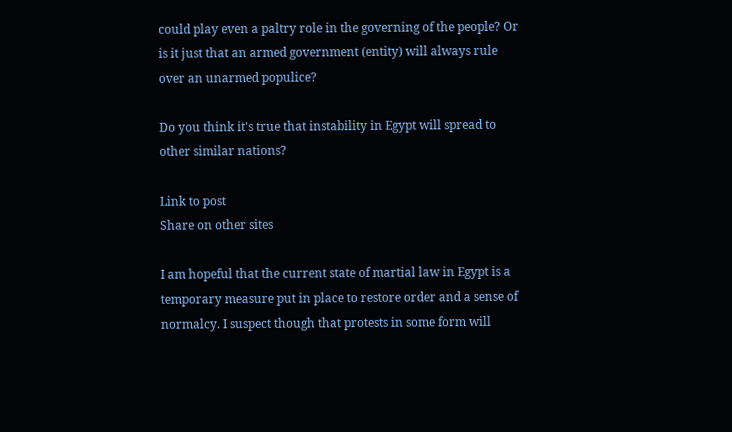could play even a paltry role in the governing of the people? Or is it just that an armed government (entity) will always rule over an unarmed populice?

Do you think it's true that instability in Egypt will spread to other similar nations?

Link to post
Share on other sites

I am hopeful that the current state of martial law in Egypt is a temporary measure put in place to restore order and a sense of normalcy. I suspect though that protests in some form will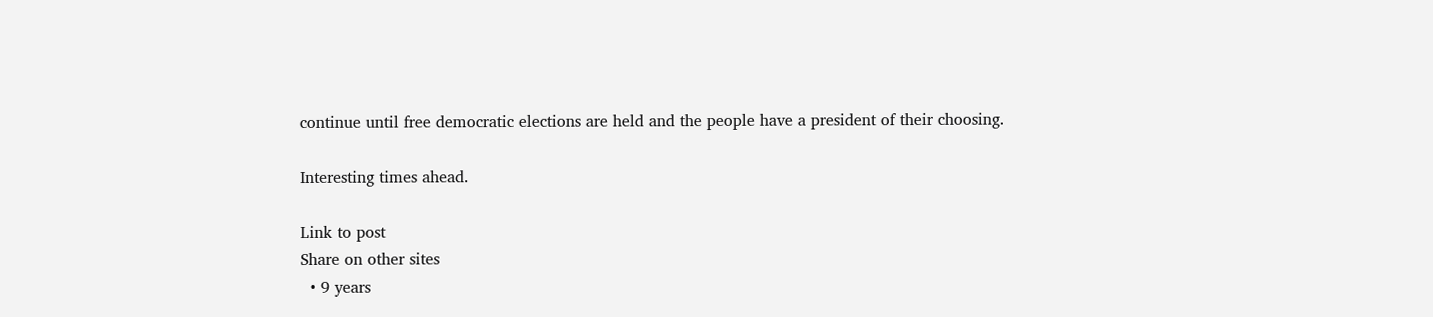continue until free democratic elections are held and the people have a president of their choosing.

Interesting times ahead.

Link to post
Share on other sites
  • 9 years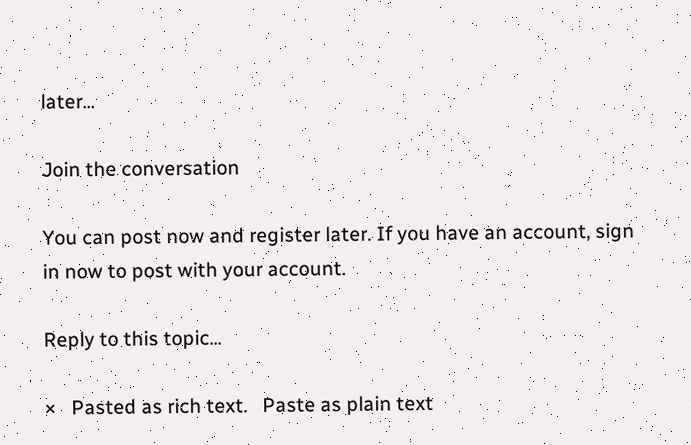later...

Join the conversation

You can post now and register later. If you have an account, sign in now to post with your account.

Reply to this topic...

×   Pasted as rich text.   Paste as plain text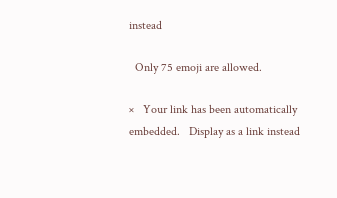instead

  Only 75 emoji are allowed.

×   Your link has been automatically embedded.   Display as a link instead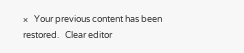×   Your previous content has been restored.   Clear editor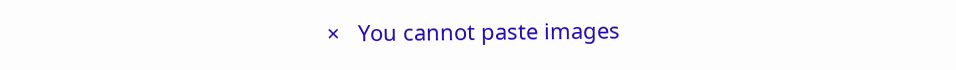×   You cannot paste images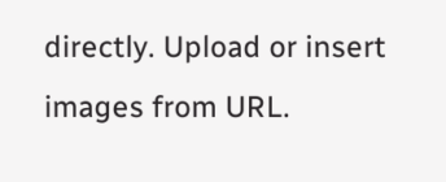directly. Upload or insert images from URL.